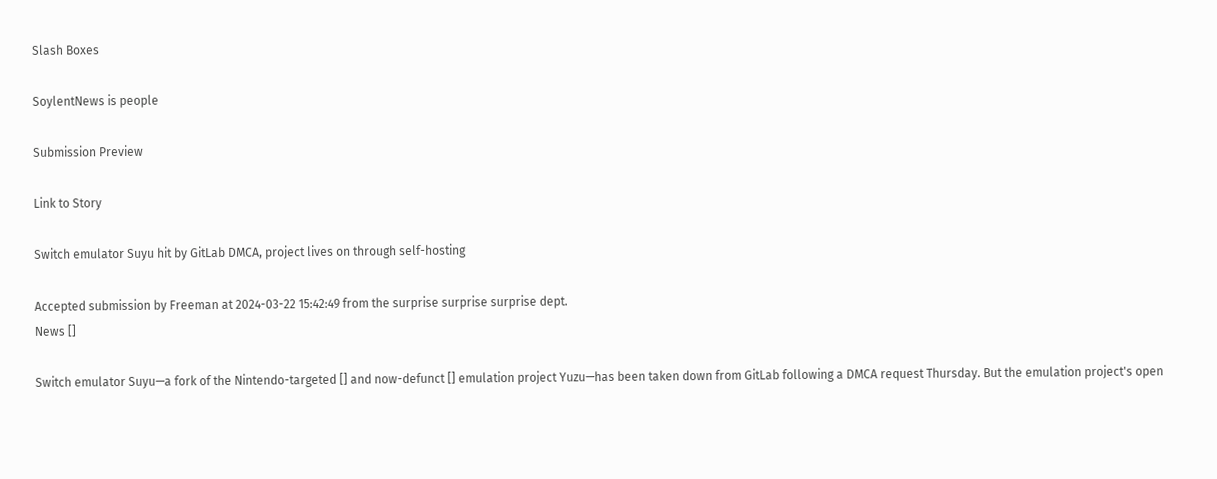Slash Boxes

SoylentNews is people

Submission Preview

Link to Story

Switch emulator Suyu hit by GitLab DMCA, project lives on through self-hosting

Accepted submission by Freeman at 2024-03-22 15:42:49 from the surprise surprise surprise dept.
News []

Switch emulator Suyu—a fork of the Nintendo-targeted [] and now-defunct [] emulation project Yuzu—has been taken down from GitLab following a DMCA request Thursday. But the emulation project's open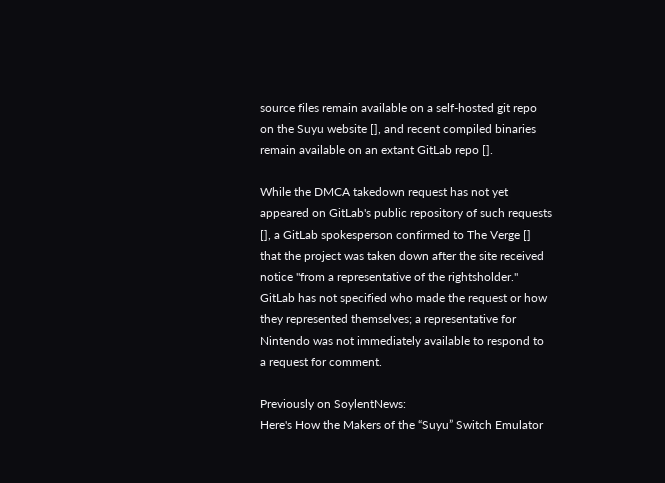source files remain available on a self-hosted git repo on the Suyu website [], and recent compiled binaries remain available on an extant GitLab repo [].

While the DMCA takedown request has not yet appeared on GitLab's public repository of such requests [], a GitLab spokesperson confirmed to The Verge [] that the project was taken down after the site received notice "from a representative of the rightsholder." GitLab has not specified who made the request or how they represented themselves; a representative for Nintendo was not immediately available to respond to a request for comment.

Previously on SoylentNews:
Here's How the Makers of the “Suyu” Switch Emulator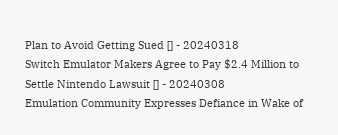Plan to Avoid Getting Sued [] - 20240318
Switch Emulator Makers Agree to Pay $2.4 Million to Settle Nintendo Lawsuit [] - 20240308
Emulation Community Expresses Defiance in Wake of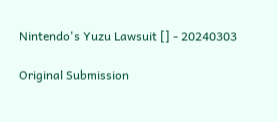Nintendo's Yuzu Lawsuit [] - 20240303

Original Submission